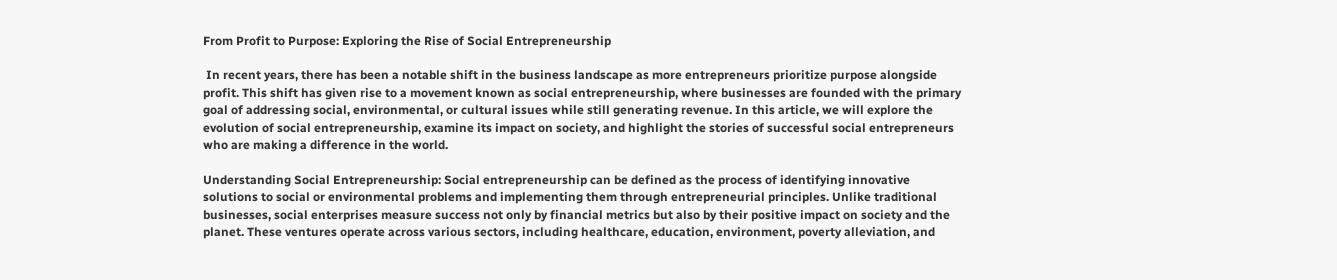From Profit to Purpose: Exploring the Rise of Social Entrepreneurship

 In recent years, there has been a notable shift in the business landscape as more entrepreneurs prioritize purpose alongside profit. This shift has given rise to a movement known as social entrepreneurship, where businesses are founded with the primary goal of addressing social, environmental, or cultural issues while still generating revenue. In this article, we will explore the evolution of social entrepreneurship, examine its impact on society, and highlight the stories of successful social entrepreneurs who are making a difference in the world.

Understanding Social Entrepreneurship: Social entrepreneurship can be defined as the process of identifying innovative solutions to social or environmental problems and implementing them through entrepreneurial principles. Unlike traditional businesses, social enterprises measure success not only by financial metrics but also by their positive impact on society and the planet. These ventures operate across various sectors, including healthcare, education, environment, poverty alleviation, and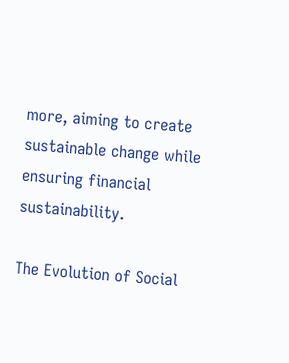more, aiming to create sustainable change while ensuring financial sustainability.

The Evolution of Social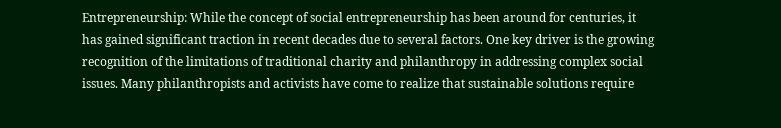Entrepreneurship: While the concept of social entrepreneurship has been around for centuries, it has gained significant traction in recent decades due to several factors. One key driver is the growing recognition of the limitations of traditional charity and philanthropy in addressing complex social issues. Many philanthropists and activists have come to realize that sustainable solutions require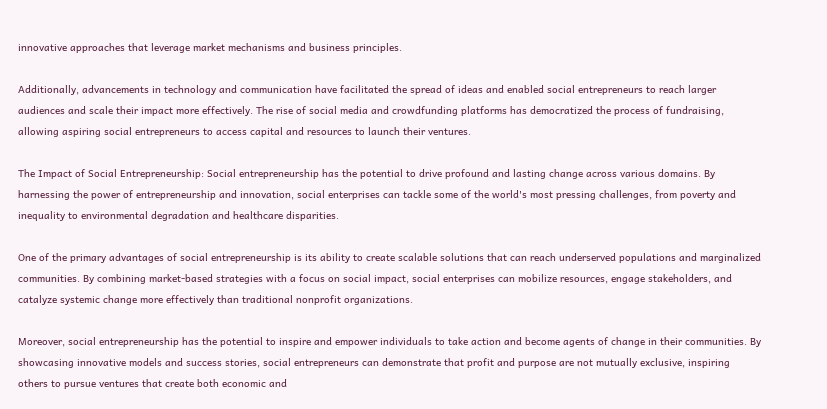innovative approaches that leverage market mechanisms and business principles.

Additionally, advancements in technology and communication have facilitated the spread of ideas and enabled social entrepreneurs to reach larger audiences and scale their impact more effectively. The rise of social media and crowdfunding platforms has democratized the process of fundraising, allowing aspiring social entrepreneurs to access capital and resources to launch their ventures.

The Impact of Social Entrepreneurship: Social entrepreneurship has the potential to drive profound and lasting change across various domains. By harnessing the power of entrepreneurship and innovation, social enterprises can tackle some of the world's most pressing challenges, from poverty and inequality to environmental degradation and healthcare disparities.

One of the primary advantages of social entrepreneurship is its ability to create scalable solutions that can reach underserved populations and marginalized communities. By combining market-based strategies with a focus on social impact, social enterprises can mobilize resources, engage stakeholders, and catalyze systemic change more effectively than traditional nonprofit organizations.

Moreover, social entrepreneurship has the potential to inspire and empower individuals to take action and become agents of change in their communities. By showcasing innovative models and success stories, social entrepreneurs can demonstrate that profit and purpose are not mutually exclusive, inspiring others to pursue ventures that create both economic and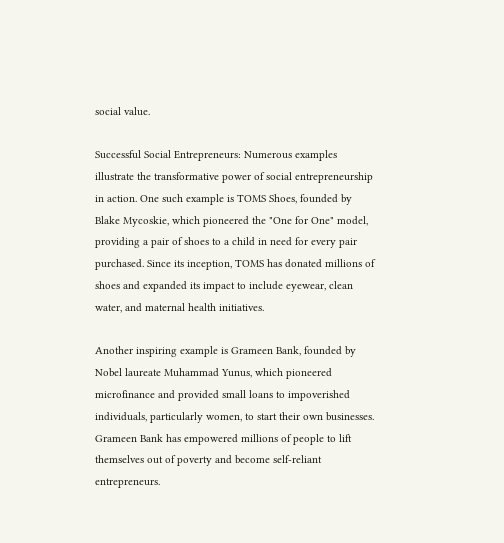social value.

Successful Social Entrepreneurs: Numerous examples illustrate the transformative power of social entrepreneurship in action. One such example is TOMS Shoes, founded by Blake Mycoskie, which pioneered the "One for One" model, providing a pair of shoes to a child in need for every pair purchased. Since its inception, TOMS has donated millions of shoes and expanded its impact to include eyewear, clean water, and maternal health initiatives.

Another inspiring example is Grameen Bank, founded by Nobel laureate Muhammad Yunus, which pioneered microfinance and provided small loans to impoverished individuals, particularly women, to start their own businesses. Grameen Bank has empowered millions of people to lift themselves out of poverty and become self-reliant entrepreneurs.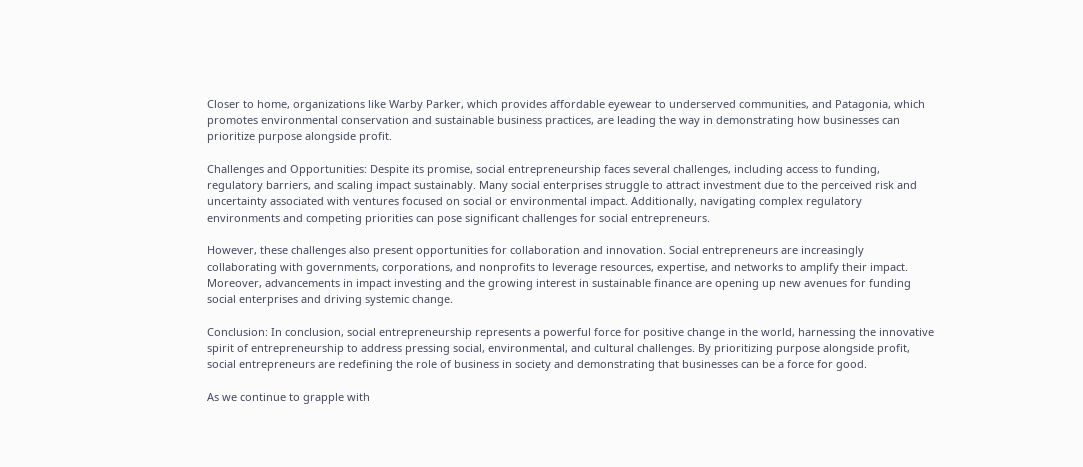Closer to home, organizations like Warby Parker, which provides affordable eyewear to underserved communities, and Patagonia, which promotes environmental conservation and sustainable business practices, are leading the way in demonstrating how businesses can prioritize purpose alongside profit.

Challenges and Opportunities: Despite its promise, social entrepreneurship faces several challenges, including access to funding, regulatory barriers, and scaling impact sustainably. Many social enterprises struggle to attract investment due to the perceived risk and uncertainty associated with ventures focused on social or environmental impact. Additionally, navigating complex regulatory environments and competing priorities can pose significant challenges for social entrepreneurs.

However, these challenges also present opportunities for collaboration and innovation. Social entrepreneurs are increasingly collaborating with governments, corporations, and nonprofits to leverage resources, expertise, and networks to amplify their impact. Moreover, advancements in impact investing and the growing interest in sustainable finance are opening up new avenues for funding social enterprises and driving systemic change.

Conclusion: In conclusion, social entrepreneurship represents a powerful force for positive change in the world, harnessing the innovative spirit of entrepreneurship to address pressing social, environmental, and cultural challenges. By prioritizing purpose alongside profit, social entrepreneurs are redefining the role of business in society and demonstrating that businesses can be a force for good.

As we continue to grapple with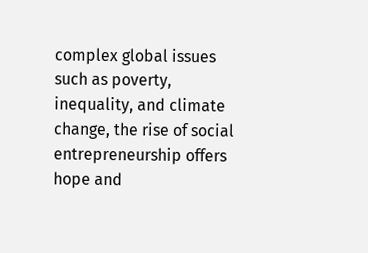complex global issues such as poverty, inequality, and climate change, the rise of social entrepreneurship offers hope and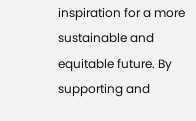inspiration for a more sustainable and equitable future. By supporting and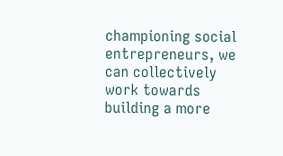championing social entrepreneurs, we can collectively work towards building a more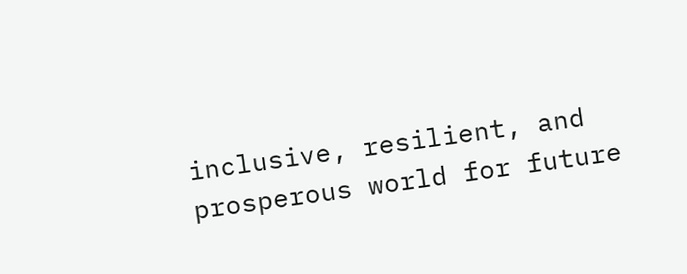inclusive, resilient, and prosperous world for future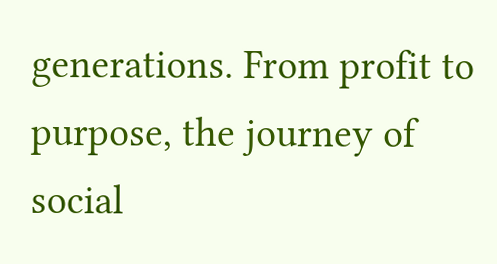generations. From profit to purpose, the journey of social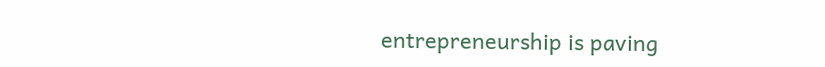entrepreneurship is paving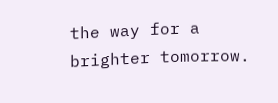the way for a brighter tomorrow.